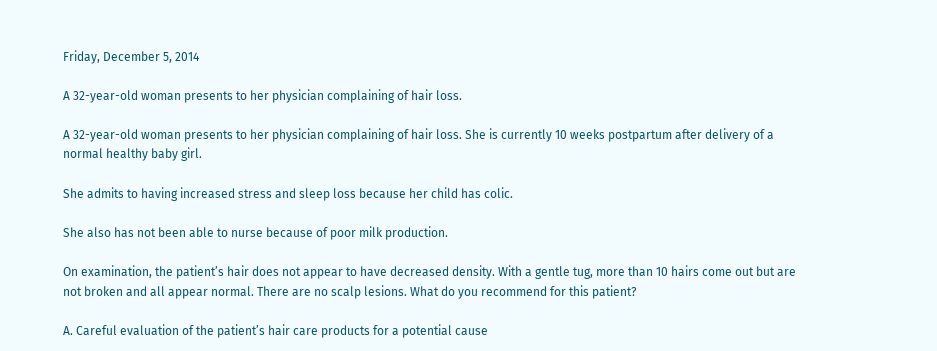Friday, December 5, 2014

A 32-year-old woman presents to her physician complaining of hair loss.

A 32-year-old woman presents to her physician complaining of hair loss. She is currently 10 weeks postpartum after delivery of a normal healthy baby girl.

She admits to having increased stress and sleep loss because her child has colic.

She also has not been able to nurse because of poor milk production.

On examination, the patient’s hair does not appear to have decreased density. With a gentle tug, more than 10 hairs come out but are not broken and all appear normal. There are no scalp lesions. What do you recommend for this patient?

A. Careful evaluation of the patient’s hair care products for a potential cause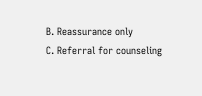B. Reassurance only
C. Referral for counseling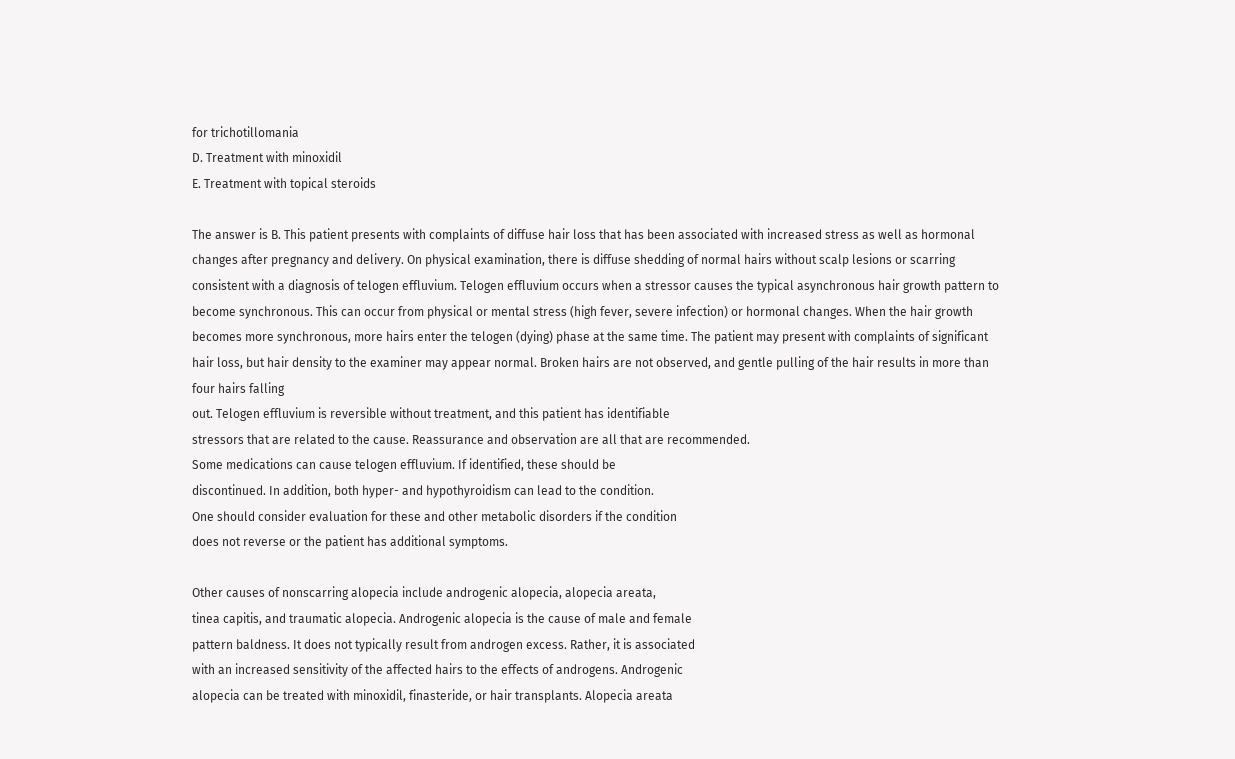for trichotillomania
D. Treatment with minoxidil
E. Treatment with topical steroids

The answer is B. This patient presents with complaints of diffuse hair loss that has been associated with increased stress as well as hormonal changes after pregnancy and delivery. On physical examination, there is diffuse shedding of normal hairs without scalp lesions or scarring consistent with a diagnosis of telogen effluvium. Telogen effluvium occurs when a stressor causes the typical asynchronous hair growth pattern to become synchronous. This can occur from physical or mental stress (high fever, severe infection) or hormonal changes. When the hair growth becomes more synchronous, more hairs enter the telogen (dying) phase at the same time. The patient may present with complaints of significant hair loss, but hair density to the examiner may appear normal. Broken hairs are not observed, and gentle pulling of the hair results in more than four hairs falling
out. Telogen effluvium is reversible without treatment, and this patient has identifiable
stressors that are related to the cause. Reassurance and observation are all that are recommended.
Some medications can cause telogen effluvium. If identified, these should be
discontinued. In addition, both hyper- and hypothyroidism can lead to the condition.
One should consider evaluation for these and other metabolic disorders if the condition
does not reverse or the patient has additional symptoms.

Other causes of nonscarring alopecia include androgenic alopecia, alopecia areata,
tinea capitis, and traumatic alopecia. Androgenic alopecia is the cause of male and female
pattern baldness. It does not typically result from androgen excess. Rather, it is associated
with an increased sensitivity of the affected hairs to the effects of androgens. Androgenic
alopecia can be treated with minoxidil, finasteride, or hair transplants. Alopecia areata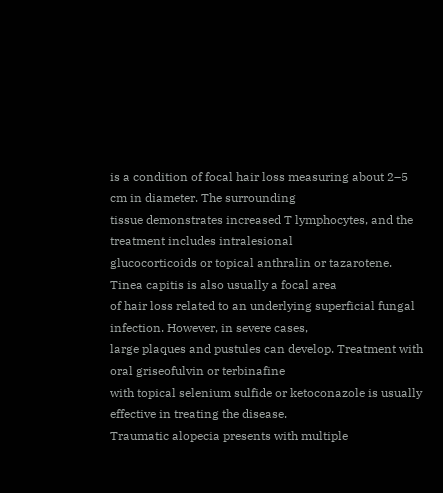is a condition of focal hair loss measuring about 2–5 cm in diameter. The surrounding
tissue demonstrates increased T lymphocytes, and the treatment includes intralesional
glucocorticoids or topical anthralin or tazarotene. Tinea capitis is also usually a focal area
of hair loss related to an underlying superficial fungal infection. However, in severe cases,
large plaques and pustules can develop. Treatment with oral griseofulvin or terbinafine
with topical selenium sulfide or ketoconazole is usually effective in treating the disease.
Traumatic alopecia presents with multiple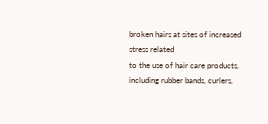broken hairs at sites of increased stress related
to the use of hair care products, including rubber bands, curlers,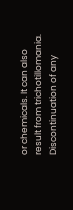or chemicals. It can also
result from trichotillomania. Discontinuation of any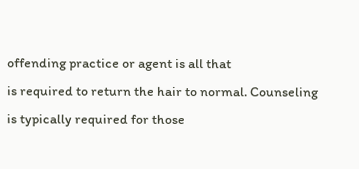offending practice or agent is all that
is required to return the hair to normal. Counseling is typically required for those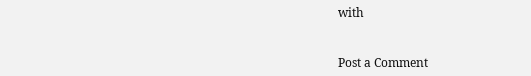with


Post a Comment